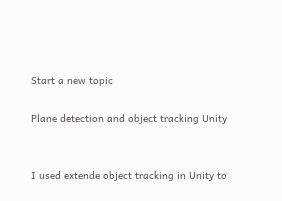Start a new topic

Plane detection and object tracking Unity


I used extende object tracking in Unity to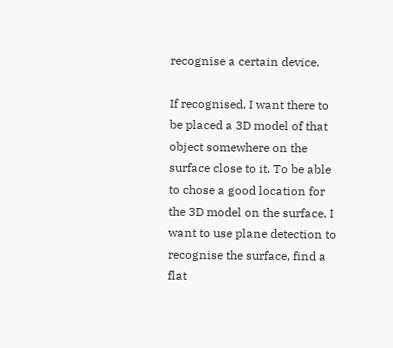recognise a certain device.

If recognised, I want there to be placed a 3D model of that object somewhere on the surface close to it. To be able to chose a good location for the 3D model on the surface, I want to use plane detection to recognise the surface, find a flat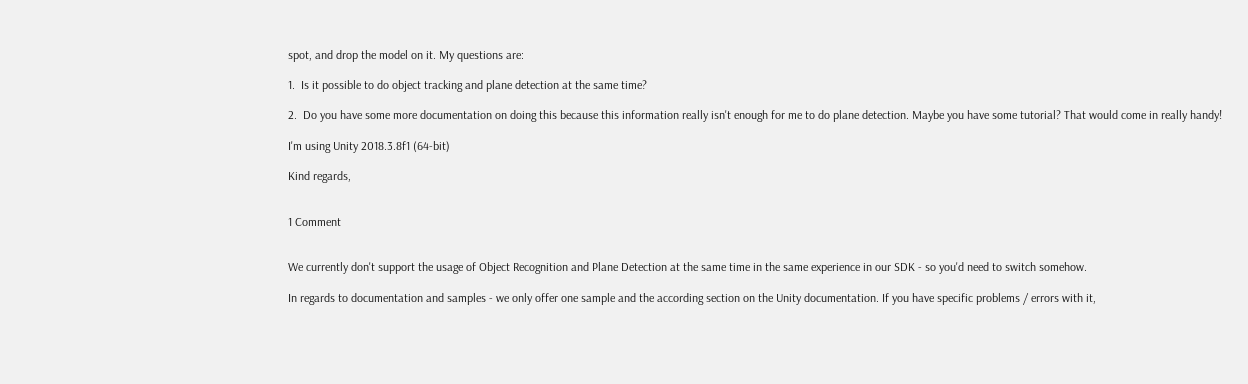spot, and drop the model on it. My questions are:

1.  Is it possible to do object tracking and plane detection at the same time?

2.  Do you have some more documentation on doing this because this information really isn't enough for me to do plane detection. Maybe you have some tutorial? That would come in really handy!

I'm using Unity 2018.3.8f1 (64-bit)

Kind regards,


1 Comment


We currently don't support the usage of Object Recognition and Plane Detection at the same time in the same experience in our SDK - so you'd need to switch somehow.

In regards to documentation and samples - we only offer one sample and the according section on the Unity documentation. If you have specific problems / errors with it,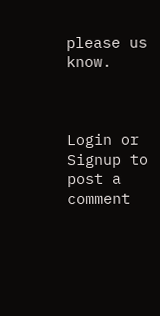please us know.



Login or Signup to post a comment